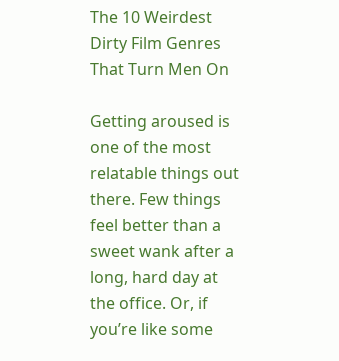The 10 Weirdest Dirty Film Genres That Turn Men On

Getting aroused is one of the most relatable things out there. Few things feel better than a sweet wank after a long, hard day at the office. Or, if you’re like some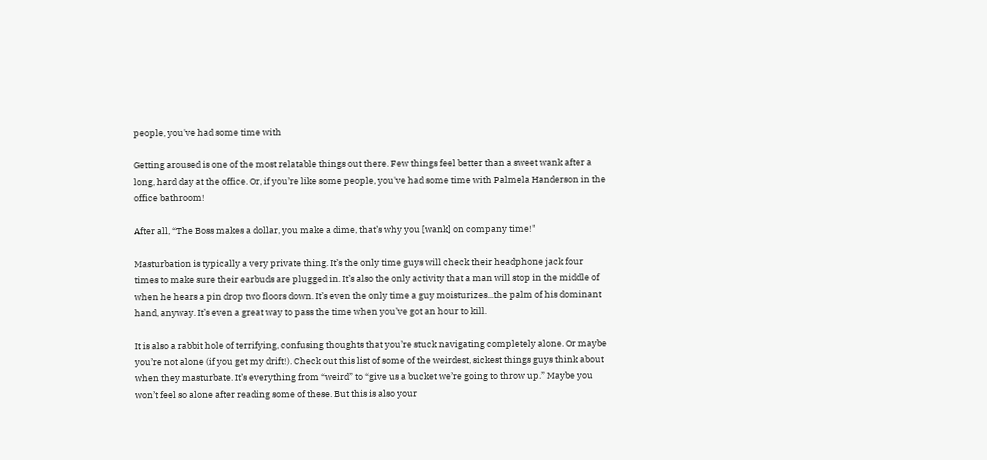people, you've had some time with

Getting aroused is one of the most relatable things out there. Few things feel better than a sweet wank after a long, hard day at the office. Or, if you’re like some people, you've had some time with Palmela Handerson in the office bathroom!

After all, “The Boss makes a dollar, you make a dime, that’s why you [wank] on company time!"

Masturbation is typically a very private thing. It’s the only time guys will check their headphone jack four times to make sure their earbuds are plugged in. It’s also the only activity that a man will stop in the middle of when he hears a pin drop two floors down. It’s even the only time a guy moisturizes...the palm of his dominant hand, anyway. It’s even a great way to pass the time when you’ve got an hour to kill.

It is also a rabbit hole of terrifying, confusing thoughts that you’re stuck navigating completely alone. Or maybe you’re not alone (if you get my drift!). Check out this list of some of the weirdest, sickest things guys think about when they masturbate. It’s everything from “weird” to “give us a bucket we’re going to throw up.” Maybe you won’t feel so alone after reading some of these. But this is also your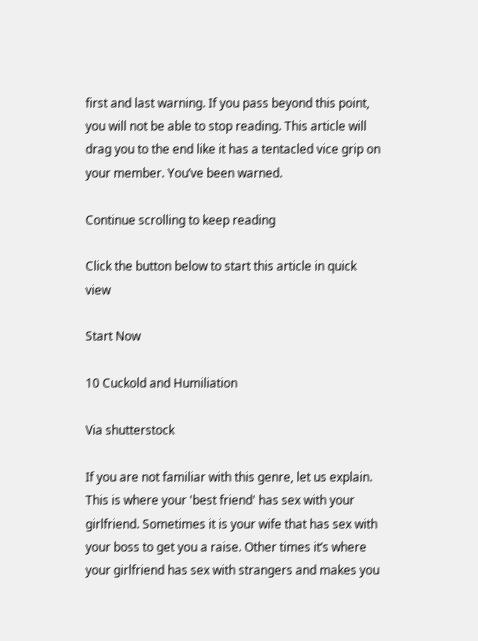first and last warning. If you pass beyond this point, you will not be able to stop reading. This article will drag you to the end like it has a tentacled vice grip on your member. You’ve been warned.

Continue scrolling to keep reading

Click the button below to start this article in quick view

Start Now

10 Cuckold and Humiliation

Via shutterstock

If you are not familiar with this genre, let us explain. This is where your 'best friend' has sex with your girlfriend. Sometimes it is your wife that has sex with your boss to get you a raise. Other times it’s where your girlfriend has sex with strangers and makes you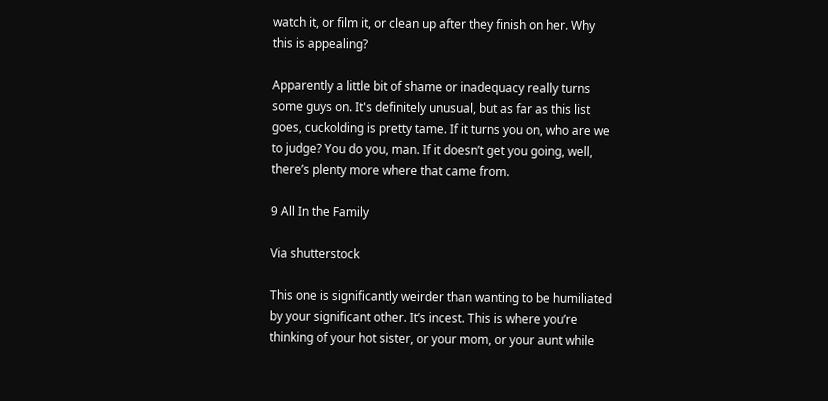watch it, or film it, or clean up after they finish on her. Why this is appealing?

Apparently a little bit of shame or inadequacy really turns some guys on. It's definitely unusual, but as far as this list goes, cuckolding is pretty tame. If it turns you on, who are we to judge? You do you, man. If it doesn’t get you going, well, there’s plenty more where that came from.

9 All In the Family

Via shutterstock

This one is significantly weirder than wanting to be humiliated by your significant other. It’s incest. This is where you’re thinking of your hot sister, or your mom, or your aunt while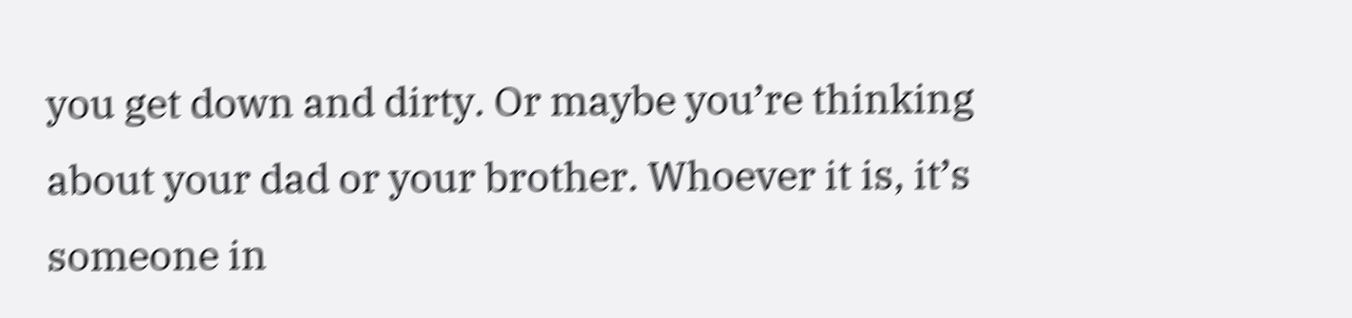you get down and dirty. Or maybe you’re thinking about your dad or your brother. Whoever it is, it’s someone in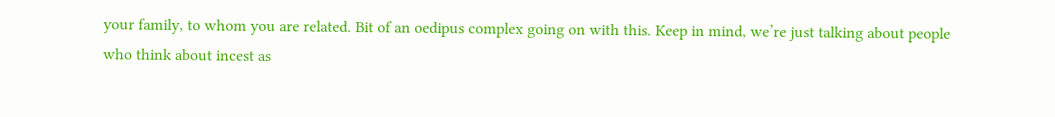your family, to whom you are related. Bit of an oedipus complex going on with this. Keep in mind, we’re just talking about people who think about incest as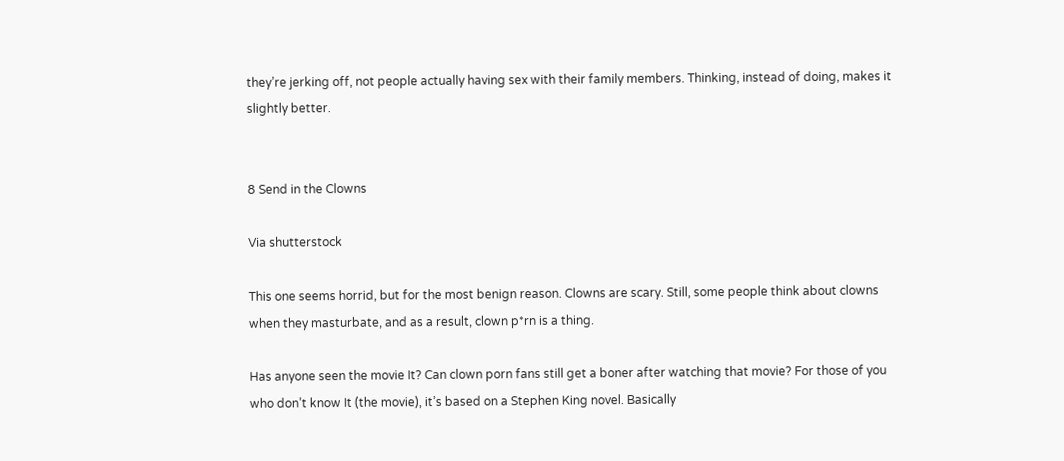they’re jerking off, not people actually having sex with their family members. Thinking, instead of doing, makes it slightly better.


8 Send in the Clowns

Via shutterstock

This one seems horrid, but for the most benign reason. Clowns are scary. Still, some people think about clowns when they masturbate, and as a result, clown p*rn is a thing.

Has anyone seen the movie It? Can clown porn fans still get a boner after watching that movie? For those of you who don’t know It (the movie), it’s based on a Stephen King novel. Basically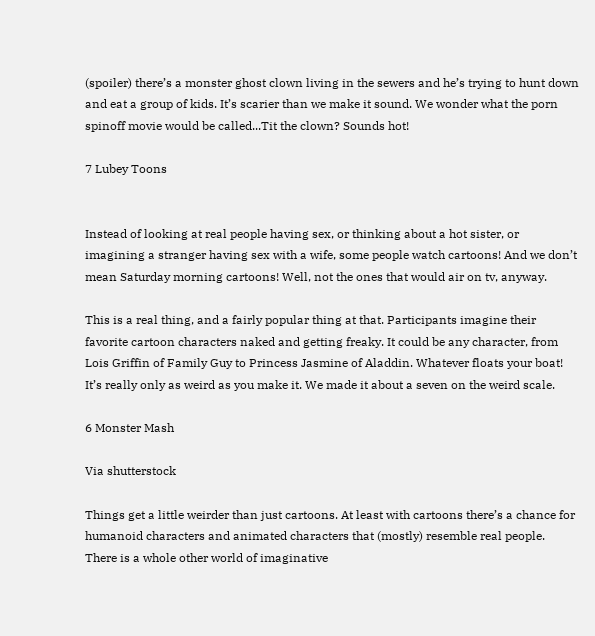(spoiler) there’s a monster ghost clown living in the sewers and he’s trying to hunt down and eat a group of kids. It’s scarier than we make it sound. We wonder what the porn spinoff movie would be called...Tit the clown? Sounds hot!

7 Lubey Toons


Instead of looking at real people having sex, or thinking about a hot sister, or imagining a stranger having sex with a wife, some people watch cartoons! And we don’t mean Saturday morning cartoons! Well, not the ones that would air on tv, anyway.

This is a real thing, and a fairly popular thing at that. Participants imagine their favorite cartoon characters naked and getting freaky. It could be any character, from Lois Griffin of Family Guy to Princess Jasmine of Aladdin. Whatever floats your boat! It’s really only as weird as you make it. We made it about a seven on the weird scale.

6 Monster Mash

Via shutterstock

Things get a little weirder than just cartoons. At least with cartoons there’s a chance for humanoid characters and animated characters that (mostly) resemble real people. There is a whole other world of imaginative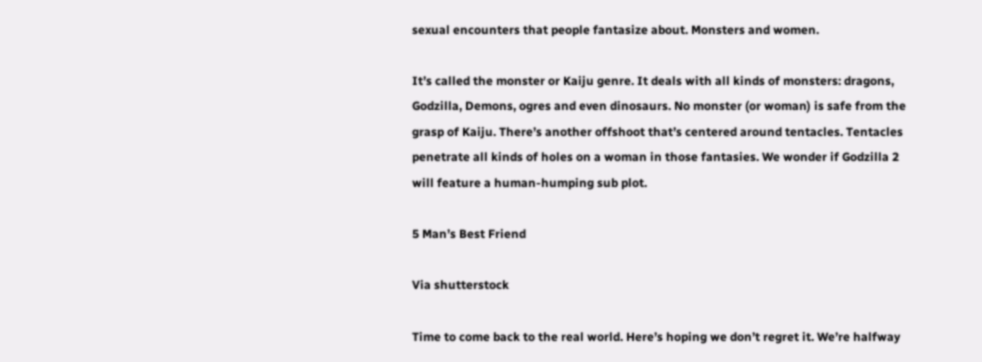sexual encounters that people fantasize about. Monsters and women.

It’s called the monster or Kaiju genre. It deals with all kinds of monsters: dragons, Godzilla, Demons, ogres and even dinosaurs. No monster (or woman) is safe from the grasp of Kaiju. There’s another offshoot that’s centered around tentacles. Tentacles penetrate all kinds of holes on a woman in those fantasies. We wonder if Godzilla 2 will feature a human-humping sub plot.

5 Man’s Best Friend

Via shutterstock

Time to come back to the real world. Here’s hoping we don’t regret it. We’re halfway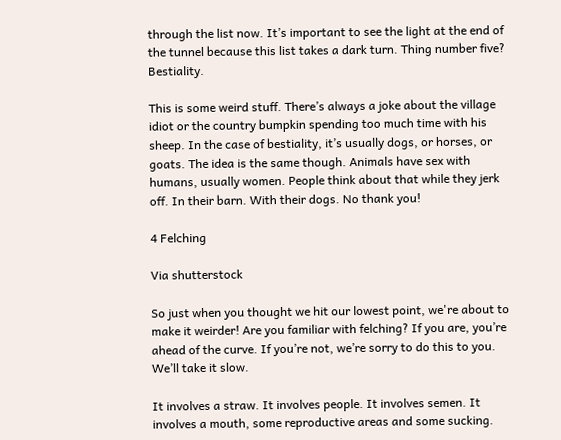through the list now. It’s important to see the light at the end of the tunnel because this list takes a dark turn. Thing number five? Bestiality.

This is some weird stuff. There’s always a joke about the village idiot or the country bumpkin spending too much time with his sheep. In the case of bestiality, it’s usually dogs, or horses, or goats. The idea is the same though. Animals have sex with humans, usually women. People think about that while they jerk off. In their barn. With their dogs. No thank you!

4 Felching

Via shutterstock

So just when you thought we hit our lowest point, we're about to make it weirder! Are you familiar with felching? If you are, you’re ahead of the curve. If you’re not, we’re sorry to do this to you. We’ll take it slow.

It involves a straw. It involves people. It involves semen. It involves a mouth, some reproductive areas and some sucking.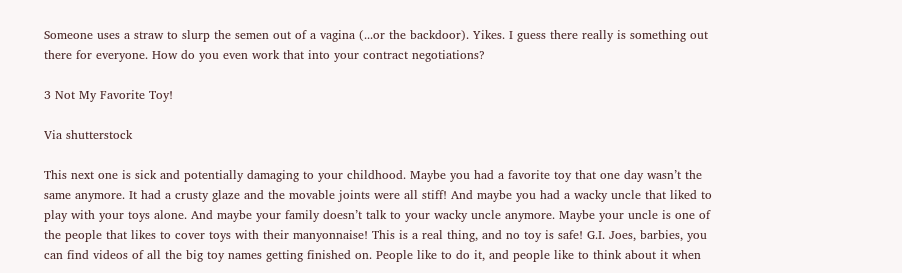Someone uses a straw to slurp the semen out of a vagina (...or the backdoor). Yikes. I guess there really is something out there for everyone. How do you even work that into your contract negotiations?

3 Not My Favorite Toy!

Via shutterstock

This next one is sick and potentially damaging to your childhood. Maybe you had a favorite toy that one day wasn’t the same anymore. It had a crusty glaze and the movable joints were all stiff! And maybe you had a wacky uncle that liked to play with your toys alone. And maybe your family doesn’t talk to your wacky uncle anymore. Maybe your uncle is one of the people that likes to cover toys with their manyonnaise! This is a real thing, and no toy is safe! G.I. Joes, barbies, you can find videos of all the big toy names getting finished on. People like to do it, and people like to think about it when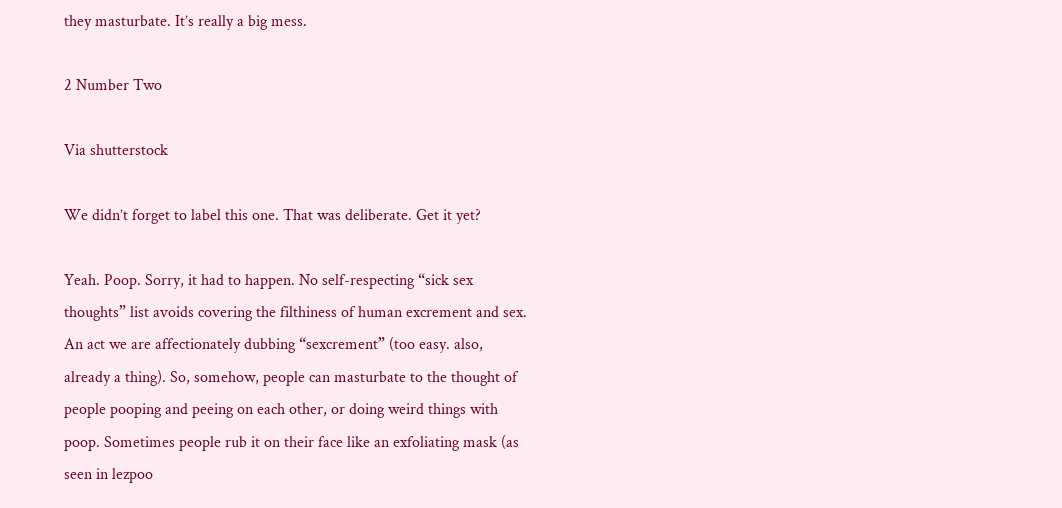they masturbate. It’s really a big mess.

2 Number Two

Via shutterstock

We didn’t forget to label this one. That was deliberate. Get it yet?

Yeah. Poop. Sorry, it had to happen. No self-respecting “sick sex thoughts” list avoids covering the filthiness of human excrement and sex. An act we are affectionately dubbing “sexcrement” (too easy. also, already a thing). So, somehow, people can masturbate to the thought of people pooping and peeing on each other, or doing weird things with poop. Sometimes people rub it on their face like an exfoliating mask (as seen in lezpoo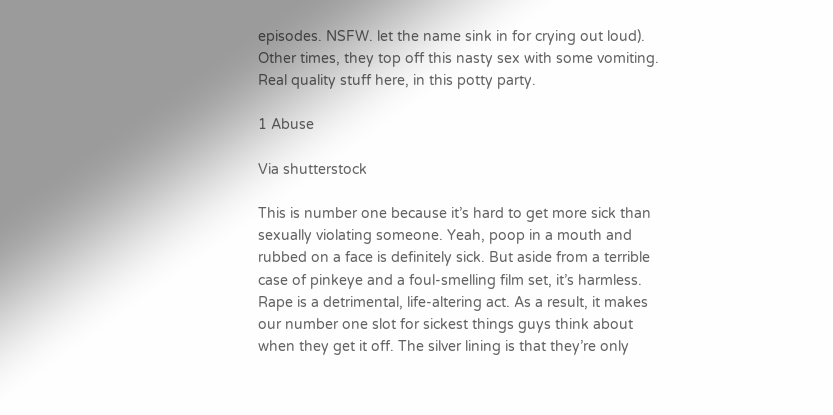episodes. NSFW. let the name sink in for crying out loud). Other times, they top off this nasty sex with some vomiting. Real quality stuff here, in this potty party.

1 Abuse

Via shutterstock

This is number one because it’s hard to get more sick than sexually violating someone. Yeah, poop in a mouth and rubbed on a face is definitely sick. But aside from a terrible case of pinkeye and a foul-smelling film set, it’s harmless. Rape is a detrimental, life-altering act. As a result, it makes our number one slot for sickest things guys think about when they get it off. The silver lining is that they’re only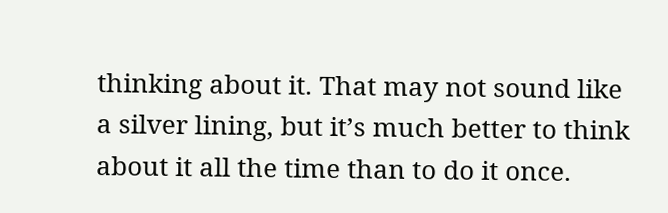thinking about it. That may not sound like a silver lining, but it’s much better to think about it all the time than to do it once.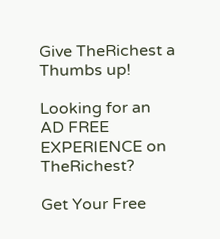Give TheRichest a Thumbs up!

Looking for an AD FREE EXPERIENCE on TheRichest?

Get Your Free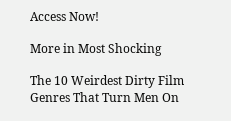Access Now!

More in Most Shocking

The 10 Weirdest Dirty Film Genres That Turn Men On